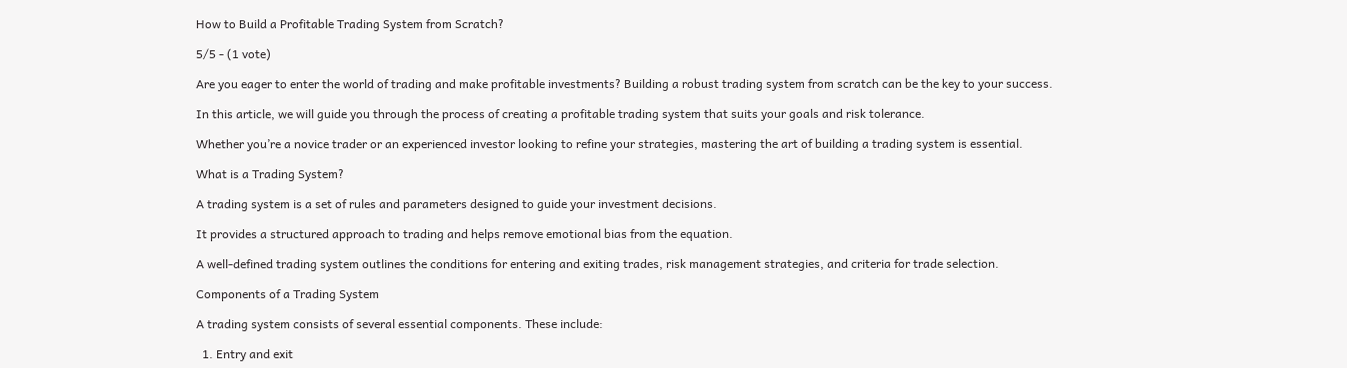How to Build a Profitable Trading System from Scratch?

5/5 - (1 vote)

Are you eager to enter the world of trading and make profitable investments? Building a robust trading system from scratch can be the key to your success.

In this article, we will guide you through the process of creating a profitable trading system that suits your goals and risk tolerance.

Whether you’re a novice trader or an experienced investor looking to refine your strategies, mastering the art of building a trading system is essential.

What is a Trading System?

A trading system is a set of rules and parameters designed to guide your investment decisions.

It provides a structured approach to trading and helps remove emotional bias from the equation.

A well-defined trading system outlines the conditions for entering and exiting trades, risk management strategies, and criteria for trade selection.

Components of a Trading System

A trading system consists of several essential components. These include:

  1. Entry and exit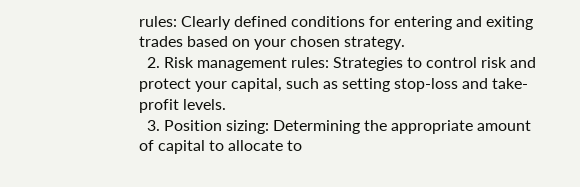rules: Clearly defined conditions for entering and exiting trades based on your chosen strategy.
  2. Risk management rules: Strategies to control risk and protect your capital, such as setting stop-loss and take-profit levels.
  3. Position sizing: Determining the appropriate amount of capital to allocate to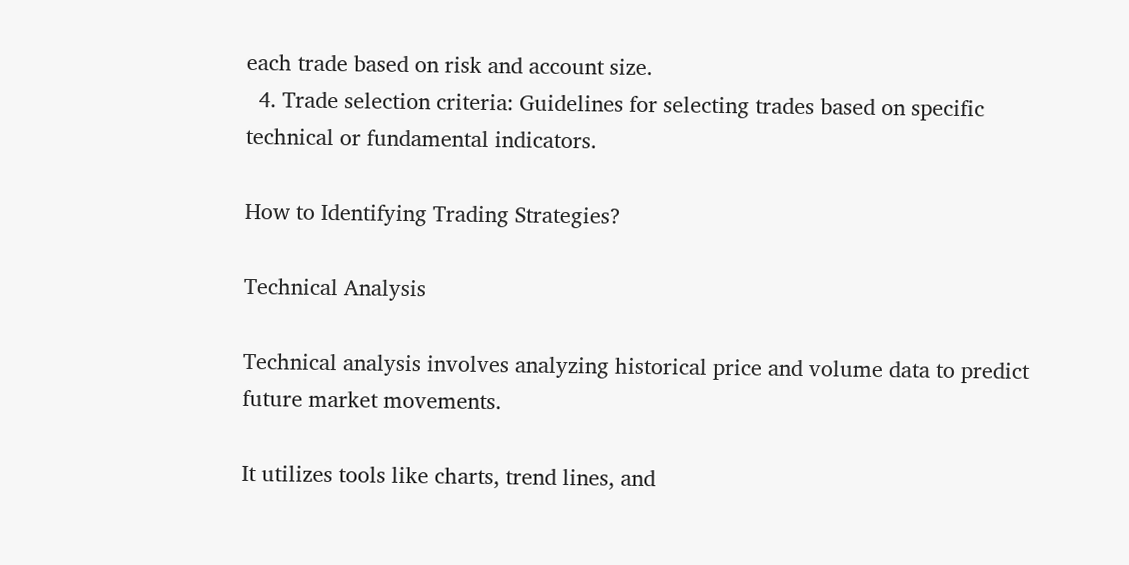each trade based on risk and account size.
  4. Trade selection criteria: Guidelines for selecting trades based on specific technical or fundamental indicators.

How to Identifying Trading Strategies?

Technical Analysis

Technical analysis involves analyzing historical price and volume data to predict future market movements.

It utilizes tools like charts, trend lines, and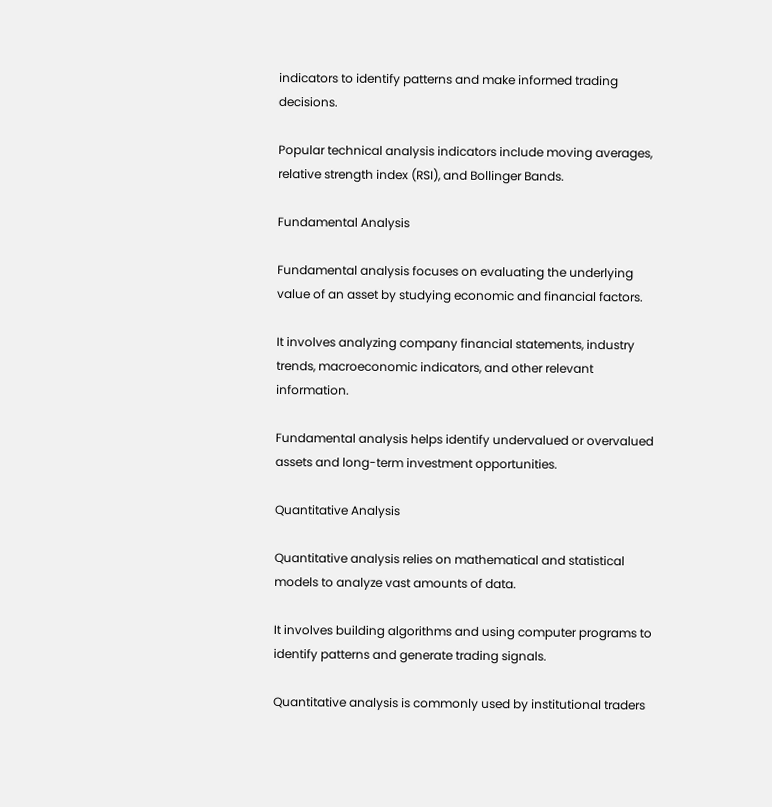indicators to identify patterns and make informed trading decisions.

Popular technical analysis indicators include moving averages, relative strength index (RSI), and Bollinger Bands.

Fundamental Analysis

Fundamental analysis focuses on evaluating the underlying value of an asset by studying economic and financial factors.

It involves analyzing company financial statements, industry trends, macroeconomic indicators, and other relevant information.

Fundamental analysis helps identify undervalued or overvalued assets and long-term investment opportunities.

Quantitative Analysis

Quantitative analysis relies on mathematical and statistical models to analyze vast amounts of data.

It involves building algorithms and using computer programs to identify patterns and generate trading signals.

Quantitative analysis is commonly used by institutional traders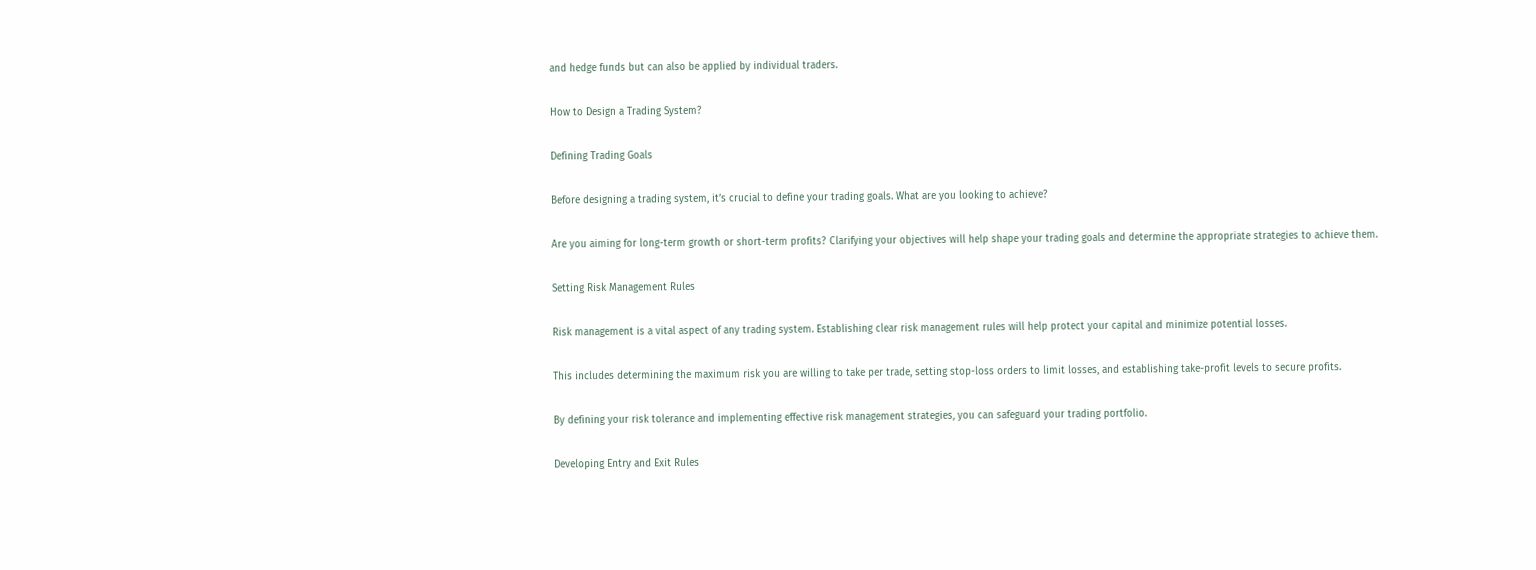and hedge funds but can also be applied by individual traders.

How to Design a Trading System?

Defining Trading Goals

Before designing a trading system, it’s crucial to define your trading goals. What are you looking to achieve?

Are you aiming for long-term growth or short-term profits? Clarifying your objectives will help shape your trading goals and determine the appropriate strategies to achieve them.

Setting Risk Management Rules

Risk management is a vital aspect of any trading system. Establishing clear risk management rules will help protect your capital and minimize potential losses.

This includes determining the maximum risk you are willing to take per trade, setting stop-loss orders to limit losses, and establishing take-profit levels to secure profits.

By defining your risk tolerance and implementing effective risk management strategies, you can safeguard your trading portfolio.

Developing Entry and Exit Rules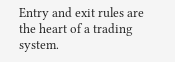Entry and exit rules are the heart of a trading system.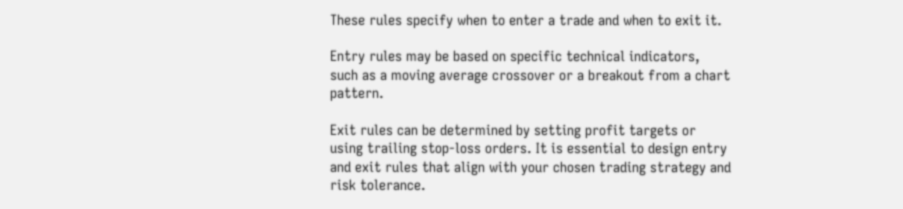These rules specify when to enter a trade and when to exit it.

Entry rules may be based on specific technical indicators, such as a moving average crossover or a breakout from a chart pattern.

Exit rules can be determined by setting profit targets or using trailing stop-loss orders. It is essential to design entry and exit rules that align with your chosen trading strategy and risk tolerance.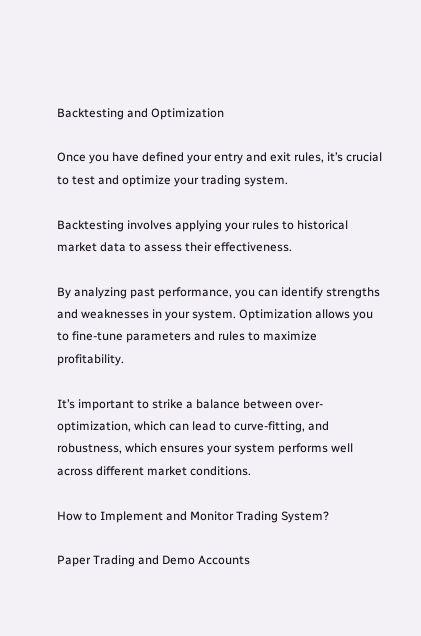Backtesting and Optimization

Once you have defined your entry and exit rules, it’s crucial to test and optimize your trading system.

Backtesting involves applying your rules to historical market data to assess their effectiveness.

By analyzing past performance, you can identify strengths and weaknesses in your system. Optimization allows you to fine-tune parameters and rules to maximize profitability.

It’s important to strike a balance between over-optimization, which can lead to curve-fitting, and robustness, which ensures your system performs well across different market conditions.

How to Implement and Monitor Trading System?

Paper Trading and Demo Accounts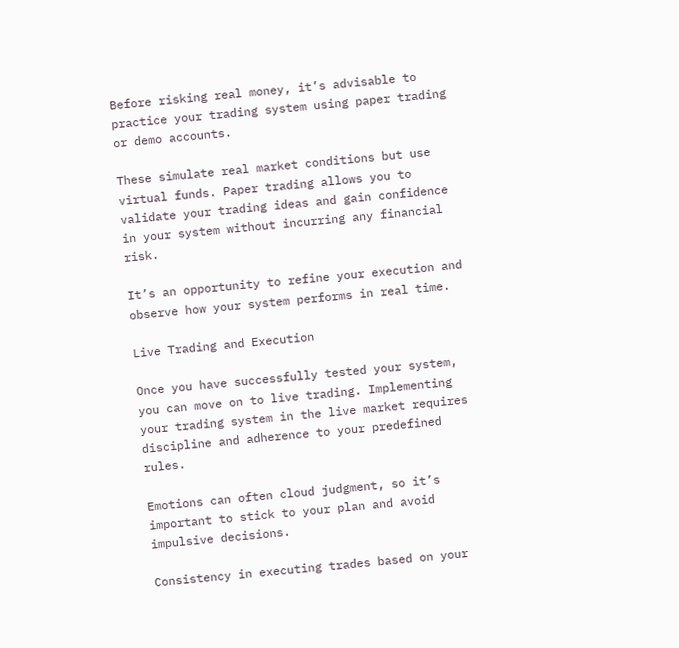Before risking real money, it’s advisable to practice your trading system using paper trading or demo accounts.

These simulate real market conditions but use virtual funds. Paper trading allows you to validate your trading ideas and gain confidence in your system without incurring any financial risk.

It’s an opportunity to refine your execution and observe how your system performs in real time.

Live Trading and Execution

Once you have successfully tested your system, you can move on to live trading. Implementing your trading system in the live market requires discipline and adherence to your predefined rules.

Emotions can often cloud judgment, so it’s important to stick to your plan and avoid impulsive decisions.

Consistency in executing trades based on your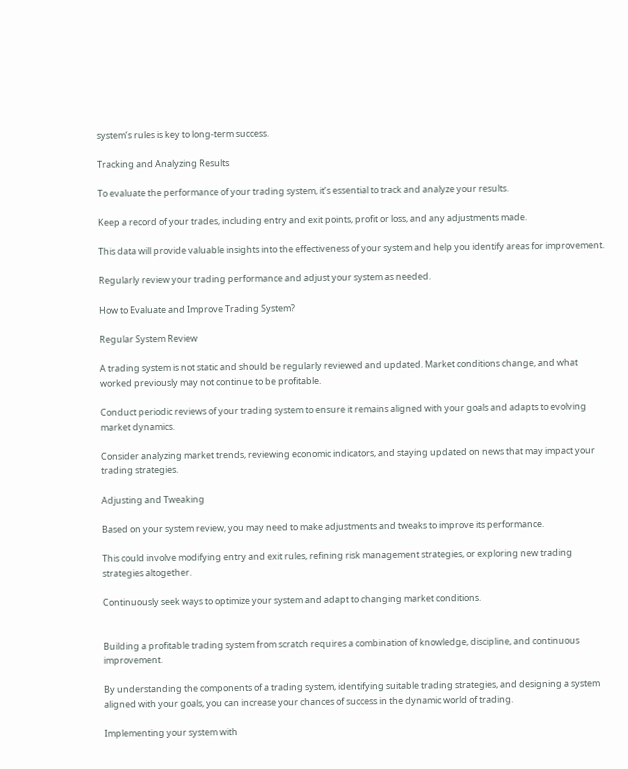system’s rules is key to long-term success.

Tracking and Analyzing Results

To evaluate the performance of your trading system, it’s essential to track and analyze your results.

Keep a record of your trades, including entry and exit points, profit or loss, and any adjustments made.

This data will provide valuable insights into the effectiveness of your system and help you identify areas for improvement.

Regularly review your trading performance and adjust your system as needed.

How to Evaluate and Improve Trading System?

Regular System Review

A trading system is not static and should be regularly reviewed and updated. Market conditions change, and what worked previously may not continue to be profitable.

Conduct periodic reviews of your trading system to ensure it remains aligned with your goals and adapts to evolving market dynamics.

Consider analyzing market trends, reviewing economic indicators, and staying updated on news that may impact your trading strategies.

Adjusting and Tweaking

Based on your system review, you may need to make adjustments and tweaks to improve its performance.

This could involve modifying entry and exit rules, refining risk management strategies, or exploring new trading strategies altogether.

Continuously seek ways to optimize your system and adapt to changing market conditions.


Building a profitable trading system from scratch requires a combination of knowledge, discipline, and continuous improvement.

By understanding the components of a trading system, identifying suitable trading strategies, and designing a system aligned with your goals, you can increase your chances of success in the dynamic world of trading.

Implementing your system with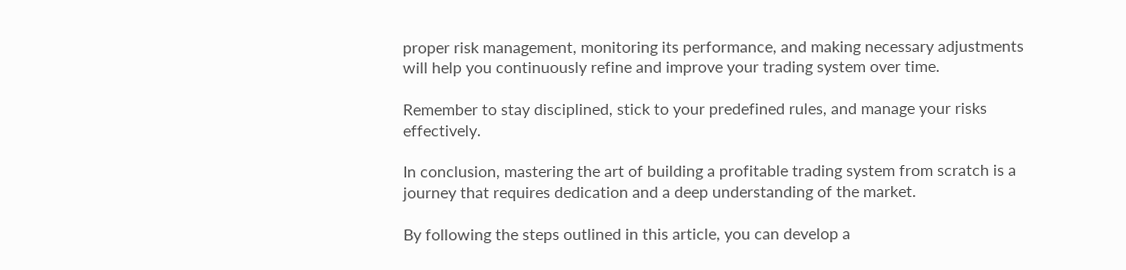proper risk management, monitoring its performance, and making necessary adjustments will help you continuously refine and improve your trading system over time.

Remember to stay disciplined, stick to your predefined rules, and manage your risks effectively.

In conclusion, mastering the art of building a profitable trading system from scratch is a journey that requires dedication and a deep understanding of the market.

By following the steps outlined in this article, you can develop a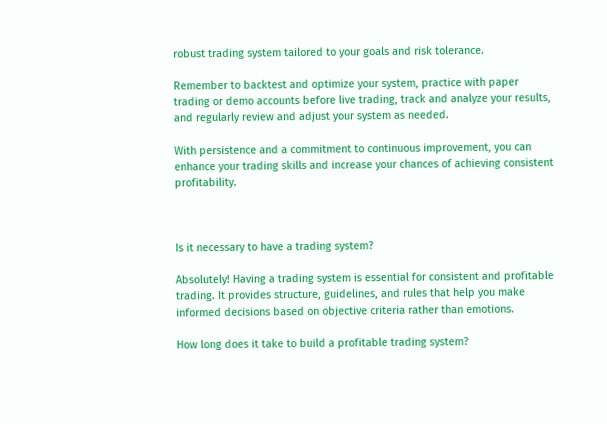robust trading system tailored to your goals and risk tolerance.

Remember to backtest and optimize your system, practice with paper trading or demo accounts before live trading, track and analyze your results, and regularly review and adjust your system as needed.

With persistence and a commitment to continuous improvement, you can enhance your trading skills and increase your chances of achieving consistent profitability.



Is it necessary to have a trading system?

Absolutely! Having a trading system is essential for consistent and profitable trading. It provides structure, guidelines, and rules that help you make informed decisions based on objective criteria rather than emotions.

How long does it take to build a profitable trading system?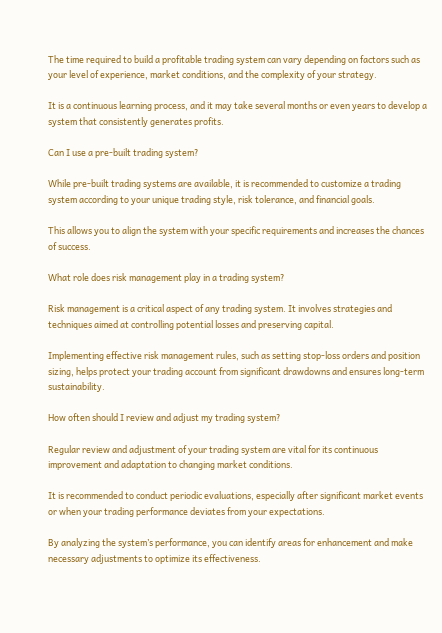The time required to build a profitable trading system can vary depending on factors such as your level of experience, market conditions, and the complexity of your strategy.

It is a continuous learning process, and it may take several months or even years to develop a system that consistently generates profits.

Can I use a pre-built trading system?

While pre-built trading systems are available, it is recommended to customize a trading system according to your unique trading style, risk tolerance, and financial goals.

This allows you to align the system with your specific requirements and increases the chances of success.

What role does risk management play in a trading system?

Risk management is a critical aspect of any trading system. It involves strategies and techniques aimed at controlling potential losses and preserving capital.

Implementing effective risk management rules, such as setting stop-loss orders and position sizing, helps protect your trading account from significant drawdowns and ensures long-term sustainability.

How often should I review and adjust my trading system?

Regular review and adjustment of your trading system are vital for its continuous improvement and adaptation to changing market conditions.

It is recommended to conduct periodic evaluations, especially after significant market events or when your trading performance deviates from your expectations.

By analyzing the system’s performance, you can identify areas for enhancement and make necessary adjustments to optimize its effectiveness.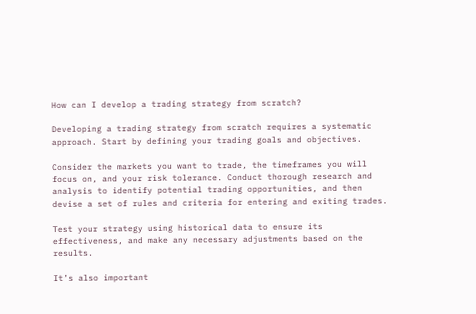How can I develop a trading strategy from scratch?

Developing a trading strategy from scratch requires a systematic approach. Start by defining your trading goals and objectives.

Consider the markets you want to trade, the timeframes you will focus on, and your risk tolerance. Conduct thorough research and analysis to identify potential trading opportunities, and then devise a set of rules and criteria for entering and exiting trades.

Test your strategy using historical data to ensure its effectiveness, and make any necessary adjustments based on the results.

It’s also important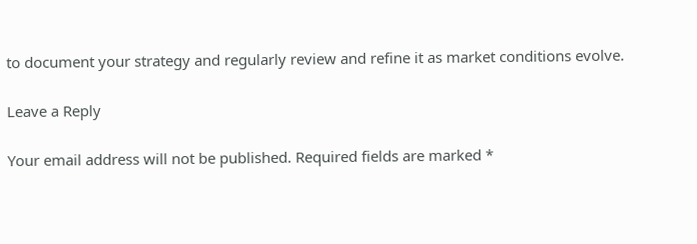to document your strategy and regularly review and refine it as market conditions evolve.

Leave a Reply

Your email address will not be published. Required fields are marked *